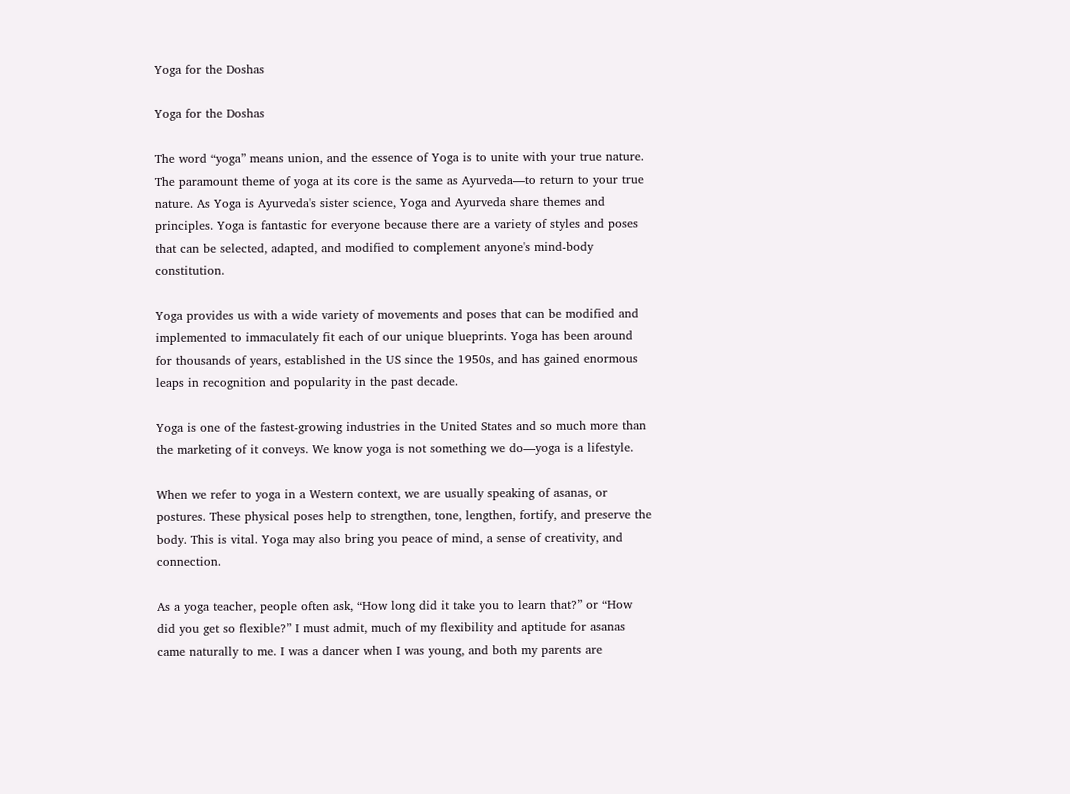Yoga for the Doshas

Yoga for the Doshas

The word “yoga” means union, and the essence of Yoga is to unite with your true nature. The paramount theme of yoga at its core is the same as Ayurveda—to return to your true nature. As Yoga is Ayurveda's sister science, Yoga and Ayurveda share themes and principles. Yoga is fantastic for everyone because there are a variety of styles and poses that can be selected, adapted, and modified to complement anyone's mind-body constitution.

Yoga provides us with a wide variety of movements and poses that can be modified and implemented to immaculately fit each of our unique blueprints. Yoga has been around for thousands of years, established in the US since the 1950s, and has gained enormous leaps in recognition and popularity in the past decade.

Yoga is one of the fastest-growing industries in the United States and so much more than the marketing of it conveys. We know yoga is not something we do—yoga is a lifestyle.

When we refer to yoga in a Western context, we are usually speaking of asanas, or postures. These physical poses help to strengthen, tone, lengthen, fortify, and preserve the body. This is vital. Yoga may also bring you peace of mind, a sense of creativity, and connection.

As a yoga teacher, people often ask, “How long did it take you to learn that?” or “How did you get so flexible?” I must admit, much of my flexibility and aptitude for asanas came naturally to me. I was a dancer when I was young, and both my parents are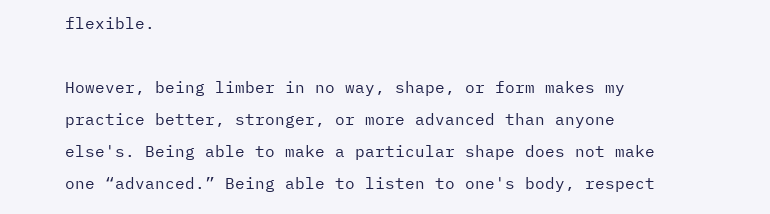flexible.

However, being limber in no way, shape, or form makes my practice better, stronger, or more advanced than anyone else's. Being able to make a particular shape does not make one “advanced.” Being able to listen to one's body, respect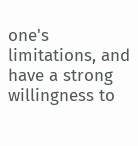one's limitations, and have a strong willingness to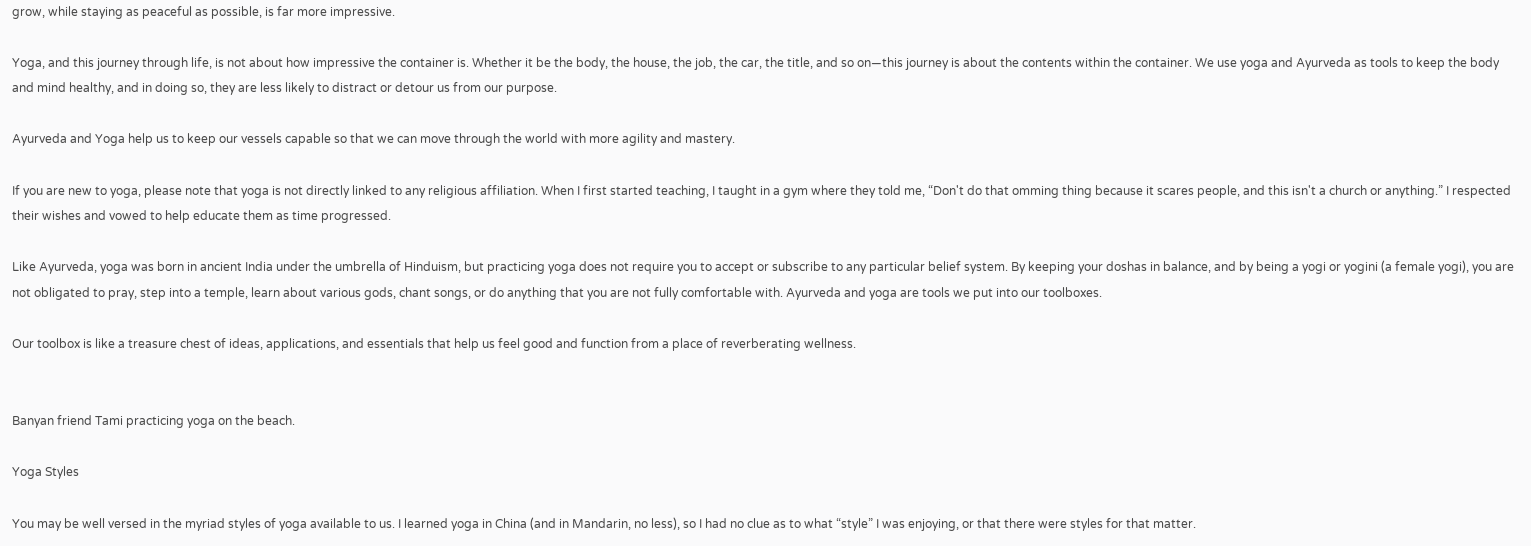grow, while staying as peaceful as possible, is far more impressive.

Yoga, and this journey through life, is not about how impressive the container is. Whether it be the body, the house, the job, the car, the title, and so on—this journey is about the contents within the container. We use yoga and Ayurveda as tools to keep the body and mind healthy, and in doing so, they are less likely to distract or detour us from our purpose.

Ayurveda and Yoga help us to keep our vessels capable so that we can move through the world with more agility and mastery.

If you are new to yoga, please note that yoga is not directly linked to any religious affiliation. When I first started teaching, I taught in a gym where they told me, “Don't do that omming thing because it scares people, and this isn't a church or anything.” I respected their wishes and vowed to help educate them as time progressed.

Like Ayurveda, yoga was born in ancient India under the umbrella of Hinduism, but practicing yoga does not require you to accept or subscribe to any particular belief system. By keeping your doshas in balance, and by being a yogi or yogini (a female yogi), you are not obligated to pray, step into a temple, learn about various gods, chant songs, or do anything that you are not fully comfortable with. Ayurveda and yoga are tools we put into our toolboxes.

Our toolbox is like a treasure chest of ideas, applications, and essentials that help us feel good and function from a place of reverberating wellness.


Banyan friend Tami practicing yoga on the beach.

Yoga Styles

You may be well versed in the myriad styles of yoga available to us. I learned yoga in China (and in Mandarin, no less), so I had no clue as to what “style” I was enjoying, or that there were styles for that matter.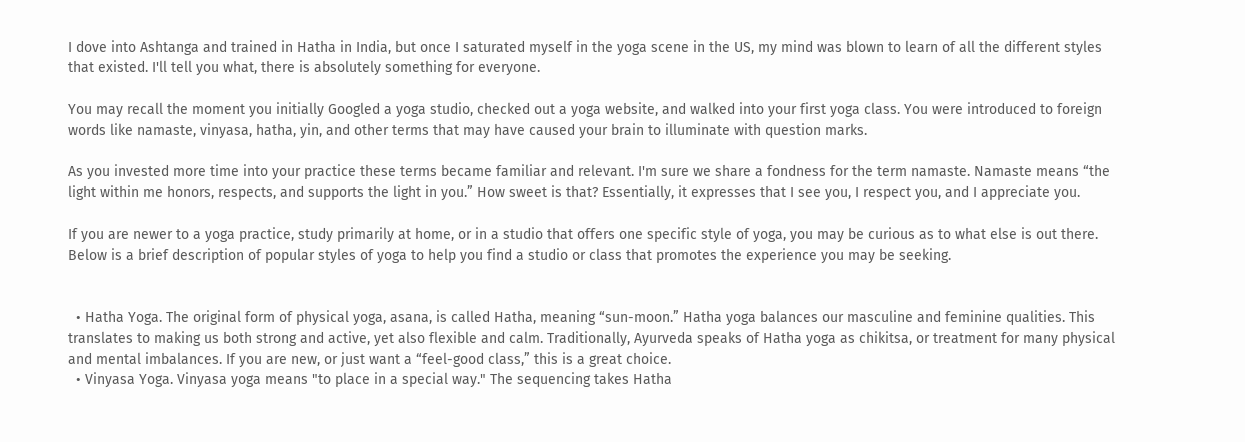I dove into Ashtanga and trained in Hatha in India, but once I saturated myself in the yoga scene in the US, my mind was blown to learn of all the different styles that existed. I'll tell you what, there is absolutely something for everyone.

You may recall the moment you initially Googled a yoga studio, checked out a yoga website, and walked into your first yoga class. You were introduced to foreign words like namaste, vinyasa, hatha, yin, and other terms that may have caused your brain to illuminate with question marks.

As you invested more time into your practice these terms became familiar and relevant. I'm sure we share a fondness for the term namaste. Namaste means “the light within me honors, respects, and supports the light in you.” How sweet is that? Essentially, it expresses that I see you, I respect you, and I appreciate you.

If you are newer to a yoga practice, study primarily at home, or in a studio that offers one specific style of yoga, you may be curious as to what else is out there. Below is a brief description of popular styles of yoga to help you find a studio or class that promotes the experience you may be seeking.


  • Hatha Yoga. The original form of physical yoga, asana, is called Hatha, meaning “sun-moon.” Hatha yoga balances our masculine and feminine qualities. This translates to making us both strong and active, yet also flexible and calm. Traditionally, Ayurveda speaks of Hatha yoga as chikitsa, or treatment for many physical and mental imbalances. If you are new, or just want a “feel-good class,” this is a great choice.
  • Vinyasa Yoga. Vinyasa yoga means "to place in a special way." The sequencing takes Hatha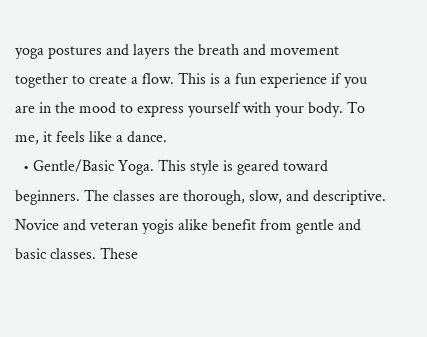yoga postures and layers the breath and movement together to create a flow. This is a fun experience if you are in the mood to express yourself with your body. To me, it feels like a dance.
  • Gentle/Basic Yoga. This style is geared toward beginners. The classes are thorough, slow, and descriptive. Novice and veteran yogis alike benefit from gentle and basic classes. These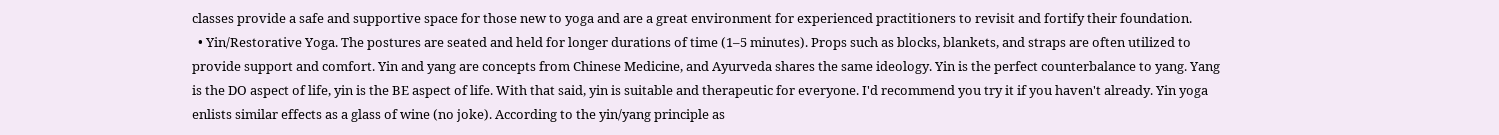classes provide a safe and supportive space for those new to yoga and are a great environment for experienced practitioners to revisit and fortify their foundation.
  • Yin/Restorative Yoga. The postures are seated and held for longer durations of time (1–5 minutes). Props such as blocks, blankets, and straps are often utilized to provide support and comfort. Yin and yang are concepts from Chinese Medicine, and Ayurveda shares the same ideology. Yin is the perfect counterbalance to yang. Yang is the DO aspect of life, yin is the BE aspect of life. With that said, yin is suitable and therapeutic for everyone. I'd recommend you try it if you haven't already. Yin yoga enlists similar effects as a glass of wine (no joke). According to the yin/yang principle as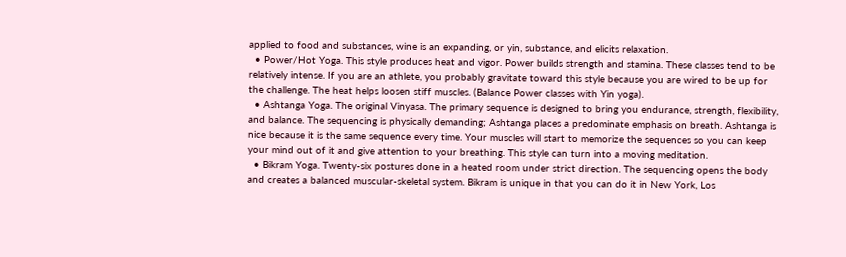applied to food and substances, wine is an expanding, or yin, substance, and elicits relaxation.
  • Power/Hot Yoga. This style produces heat and vigor. Power builds strength and stamina. These classes tend to be relatively intense. If you are an athlete, you probably gravitate toward this style because you are wired to be up for the challenge. The heat helps loosen stiff muscles. (Balance Power classes with Yin yoga).
  • Ashtanga Yoga. The original Vinyasa. The primary sequence is designed to bring you endurance, strength, flexibility, and balance. The sequencing is physically demanding; Ashtanga places a predominate emphasis on breath. Ashtanga is nice because it is the same sequence every time. Your muscles will start to memorize the sequences so you can keep your mind out of it and give attention to your breathing. This style can turn into a moving meditation.
  • Bikram Yoga. Twenty-six postures done in a heated room under strict direction. The sequencing opens the body and creates a balanced muscular-skeletal system. Bikram is unique in that you can do it in New York, Los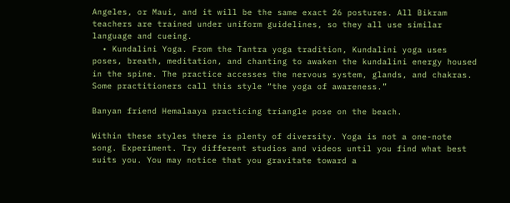Angeles, or Maui, and it will be the same exact 26 postures. All Bikram teachers are trained under uniform guidelines, so they all use similar language and cueing.
  • Kundalini Yoga. From the Tantra yoga tradition, Kundalini yoga uses poses, breath, meditation, and chanting to awaken the kundalini energy housed in the spine. The practice accesses the nervous system, glands, and chakras. Some practitioners call this style “the yoga of awareness.”

Banyan friend Hemalaaya practicing triangle pose on the beach.

Within these styles there is plenty of diversity. Yoga is not a one-note song. Experiment. Try different studios and videos until you find what best suits you. You may notice that you gravitate toward a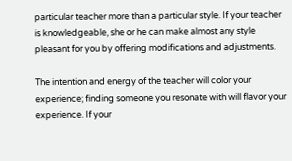particular teacher more than a particular style. If your teacher is knowledgeable, she or he can make almost any style pleasant for you by offering modifications and adjustments.

The intention and energy of the teacher will color your experience; finding someone you resonate with will flavor your experience. If your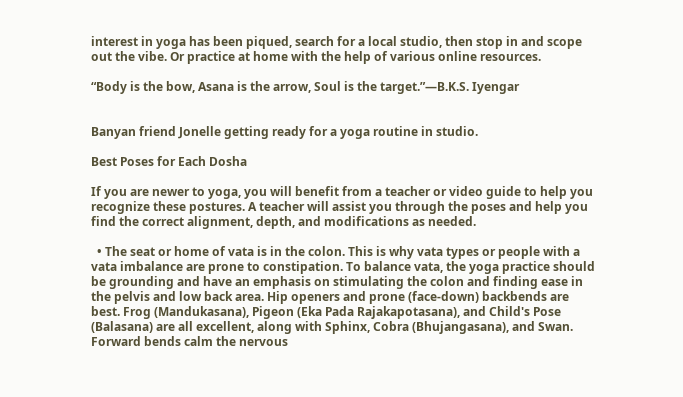interest in yoga has been piqued, search for a local studio, then stop in and scope out the vibe. Or practice at home with the help of various online resources.

“Body is the bow, Asana is the arrow, Soul is the target.”—B.K.S. Iyengar


Banyan friend Jonelle getting ready for a yoga routine in studio.

Best Poses for Each Dosha

If you are newer to yoga, you will benefit from a teacher or video guide to help you recognize these postures. A teacher will assist you through the poses and help you find the correct alignment, depth, and modifications as needed.

  • The seat or home of vata is in the colon. This is why vata types or people with a vata imbalance are prone to constipation. To balance vata, the yoga practice should be grounding and have an emphasis on stimulating the colon and finding ease in the pelvis and low back area. Hip openers and prone (face-down) backbends are best. Frog (Mandukasana), Pigeon (Eka Pada Rajakapotasana), and Child's Pose (Balasana) are all excellent, along with Sphinx, Cobra (Bhujangasana), and Swan. Forward bends calm the nervous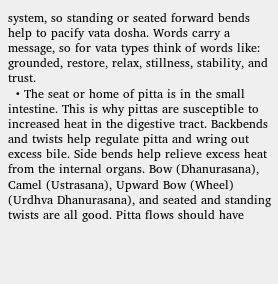system, so standing or seated forward bends help to pacify vata dosha. Words carry a message, so for vata types think of words like: grounded, restore, relax, stillness, stability, and trust.
  • The seat or home of pitta is in the small intestine. This is why pittas are susceptible to increased heat in the digestive tract. Backbends and twists help regulate pitta and wring out excess bile. Side bends help relieve excess heat from the internal organs. Bow (Dhanurasana), Camel (Ustrasana), Upward Bow (Wheel) (Urdhva Dhanurasana), and seated and standing twists are all good. Pitta flows should have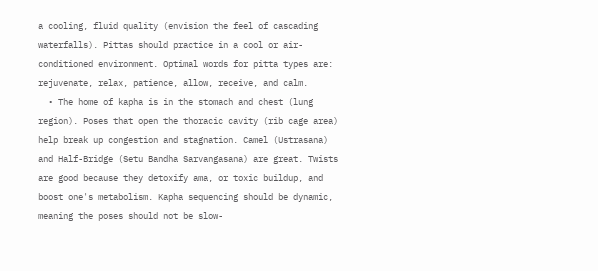a cooling, fluid quality (envision the feel of cascading waterfalls). Pittas should practice in a cool or air-conditioned environment. Optimal words for pitta types are: rejuvenate, relax, patience, allow, receive, and calm.
  • The home of kapha is in the stomach and chest (lung region). Poses that open the thoracic cavity (rib cage area) help break up congestion and stagnation. Camel (Ustrasana) and Half-Bridge (Setu Bandha Sarvangasana) are great. Twists are good because they detoxify ama, or toxic buildup, and boost one's metabolism. Kapha sequencing should be dynamic, meaning the poses should not be slow-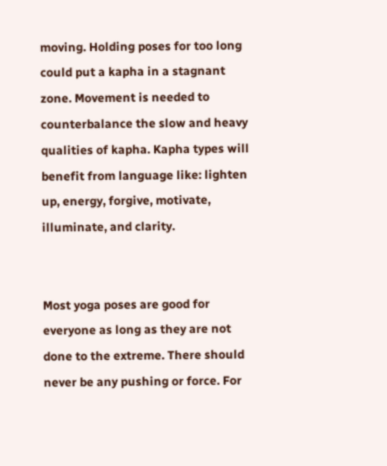moving. Holding poses for too long could put a kapha in a stagnant zone. Movement is needed to counterbalance the slow and heavy qualities of kapha. Kapha types will benefit from language like: lighten up, energy, forgive, motivate, illuminate, and clarity.


Most yoga poses are good for everyone as long as they are not done to the extreme. There should never be any pushing or force. For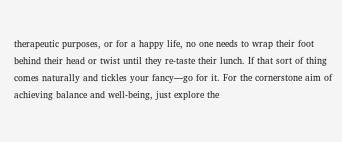therapeutic purposes, or for a happy life, no one needs to wrap their foot behind their head or twist until they re-taste their lunch. If that sort of thing comes naturally and tickles your fancy—go for it. For the cornerstone aim of achieving balance and well-being, just explore the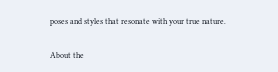poses and styles that resonate with your true nature.

About the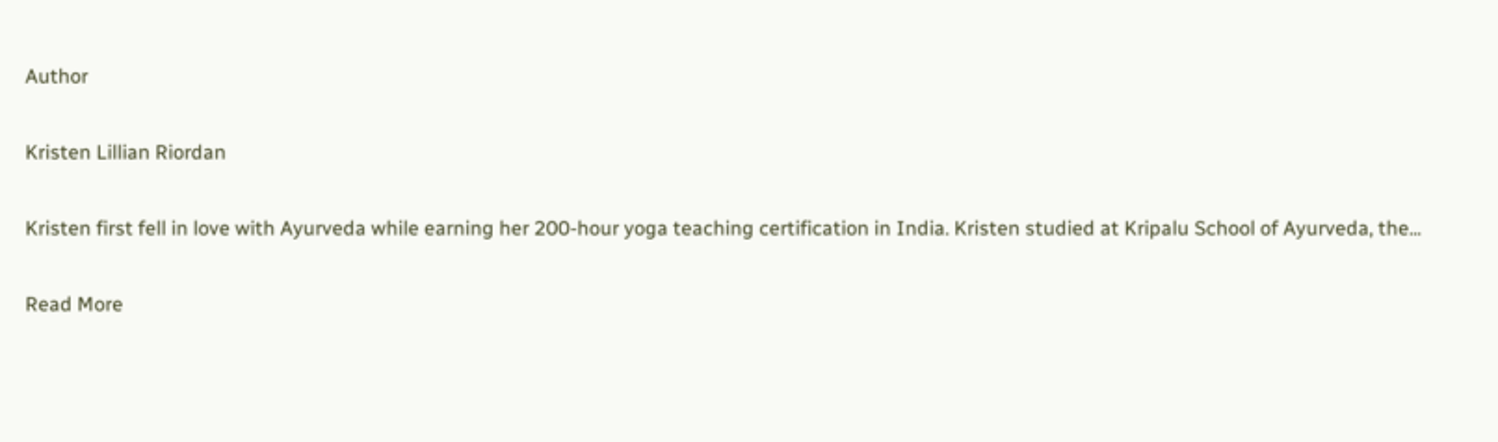Author

Kristen Lillian Riordan

Kristen first fell in love with Ayurveda while earning her 200-hour yoga teaching certification in India. Kristen studied at Kripalu School of Ayurveda, the...

Read More